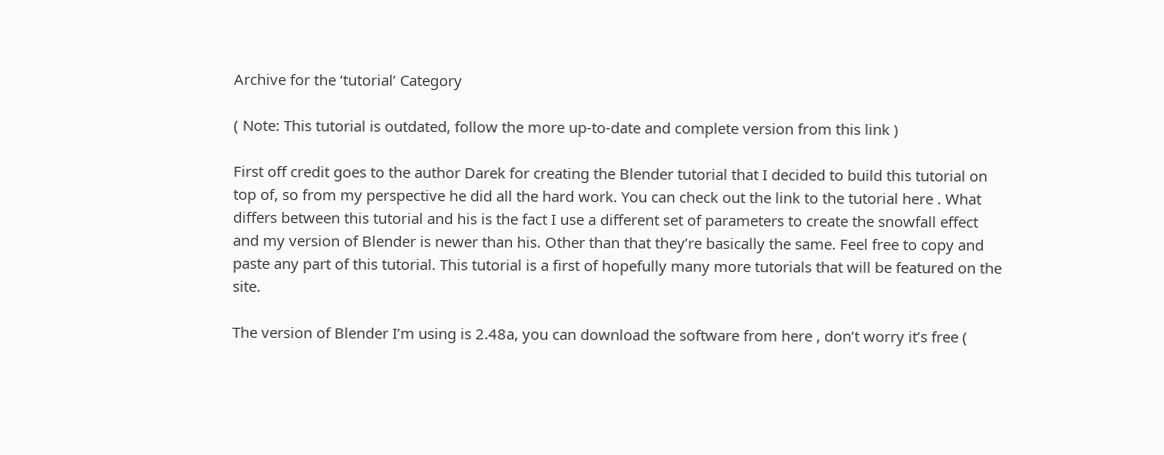Archive for the ‘tutorial’ Category

( Note: This tutorial is outdated, follow the more up-to-date and complete version from this link )

First off credit goes to the author Darek for creating the Blender tutorial that I decided to build this tutorial on top of, so from my perspective he did all the hard work. You can check out the link to the tutorial here . What differs between this tutorial and his is the fact I use a different set of parameters to create the snowfall effect and my version of Blender is newer than his. Other than that they’re basically the same. Feel free to copy and paste any part of this tutorial. This tutorial is a first of hopefully many more tutorials that will be featured on the site.

The version of Blender I’m using is 2.48a, you can download the software from here , don’t worry it’s free (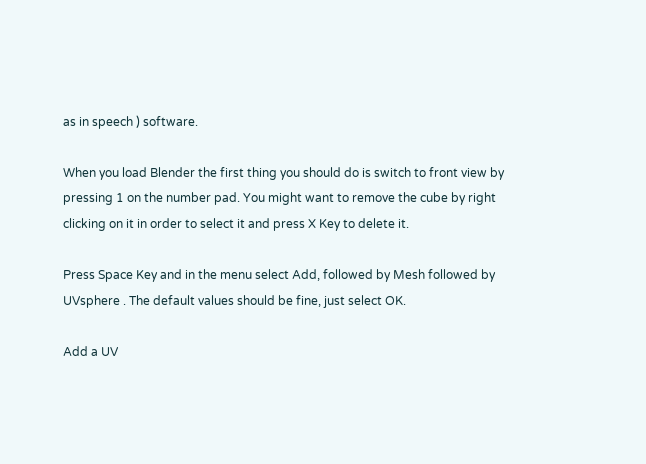as in speech ) software.

When you load Blender the first thing you should do is switch to front view by pressing 1 on the number pad. You might want to remove the cube by right clicking on it in order to select it and press X Key to delete it.

Press Space Key and in the menu select Add, followed by Mesh followed by UVsphere . The default values should be fine, just select OK.

Add a UV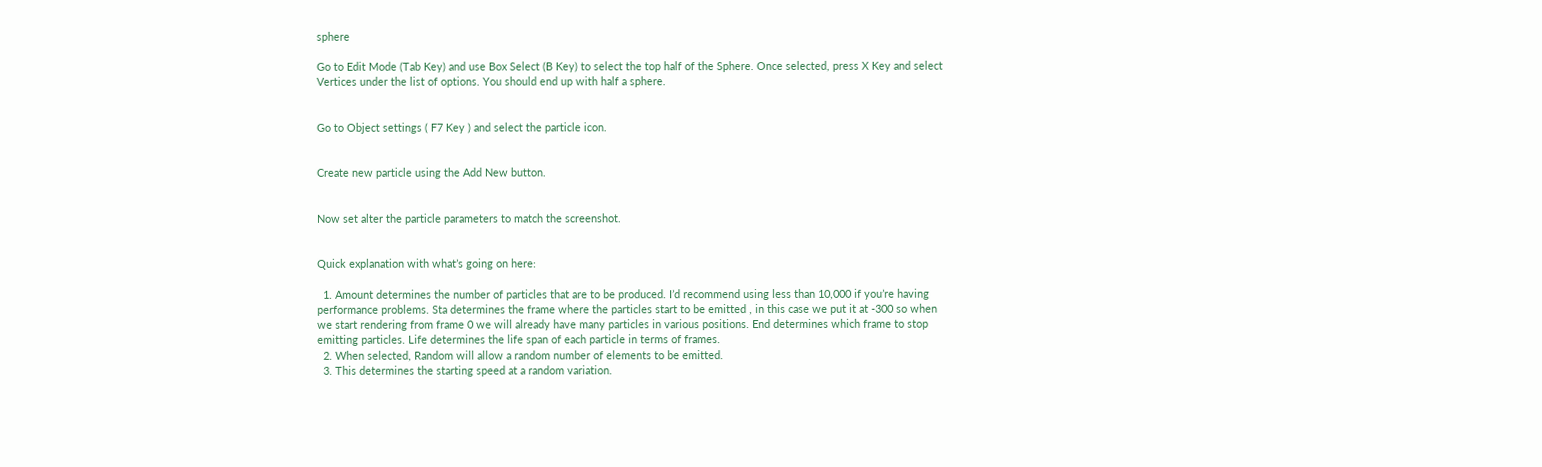sphere

Go to Edit Mode (Tab Key) and use Box Select (B Key) to select the top half of the Sphere. Once selected, press X Key and select Vertices under the list of options. You should end up with half a sphere.


Go to Object settings ( F7 Key ) and select the particle icon.


Create new particle using the Add New button.


Now set alter the particle parameters to match the screenshot.


Quick explanation with what’s going on here:

  1. Amount determines the number of particles that are to be produced. I’d recommend using less than 10,000 if you’re having performance problems. Sta determines the frame where the particles start to be emitted , in this case we put it at -300 so when we start rendering from frame 0 we will already have many particles in various positions. End determines which frame to stop emitting particles. Life determines the life span of each particle in terms of frames.
  2. When selected, Random will allow a random number of elements to be emitted.
  3. This determines the starting speed at a random variation.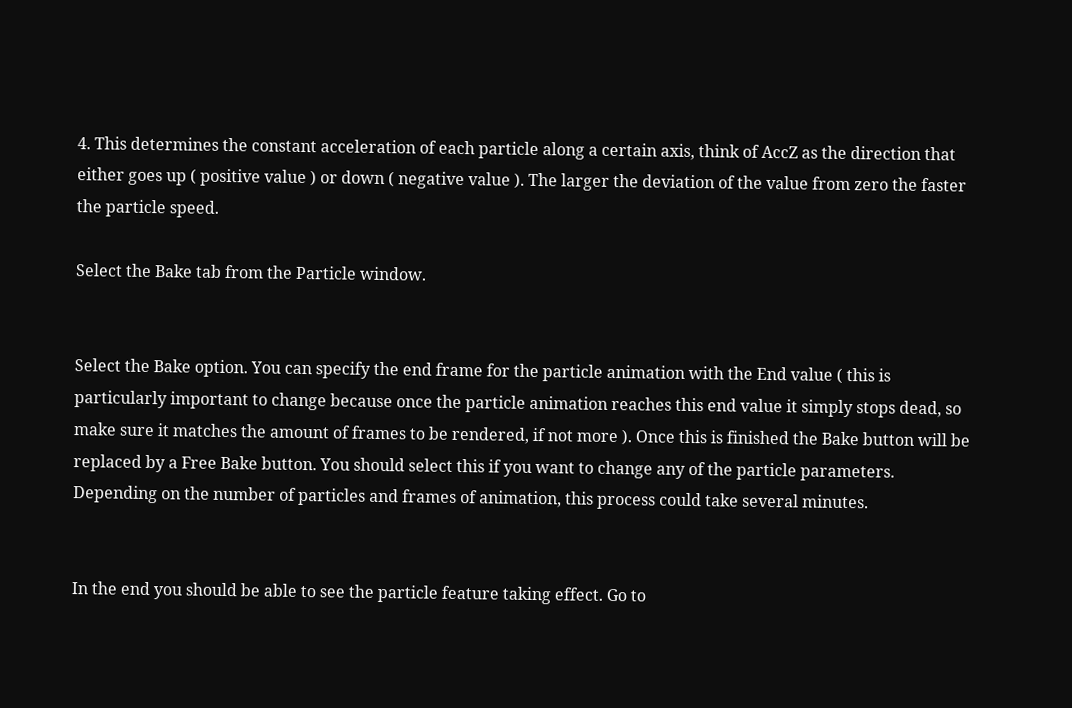4. This determines the constant acceleration of each particle along a certain axis, think of AccZ as the direction that either goes up ( positive value ) or down ( negative value ). The larger the deviation of the value from zero the faster the particle speed.

Select the Bake tab from the Particle window.


Select the Bake option. You can specify the end frame for the particle animation with the End value ( this is particularly important to change because once the particle animation reaches this end value it simply stops dead, so make sure it matches the amount of frames to be rendered, if not more ). Once this is finished the Bake button will be replaced by a Free Bake button. You should select this if you want to change any of the particle parameters. Depending on the number of particles and frames of animation, this process could take several minutes.


In the end you should be able to see the particle feature taking effect. Go to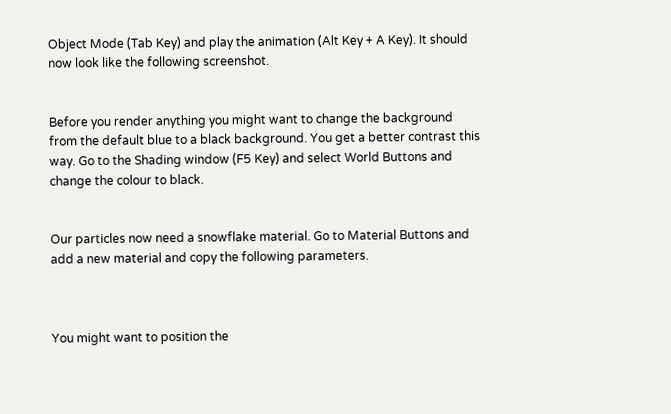Object Mode (Tab Key) and play the animation (Alt Key + A Key). It should now look like the following screenshot.


Before you render anything you might want to change the background from the default blue to a black background. You get a better contrast this way. Go to the Shading window (F5 Key) and select World Buttons and change the colour to black.


Our particles now need a snowflake material. Go to Material Buttons and add a new material and copy the following parameters.



You might want to position the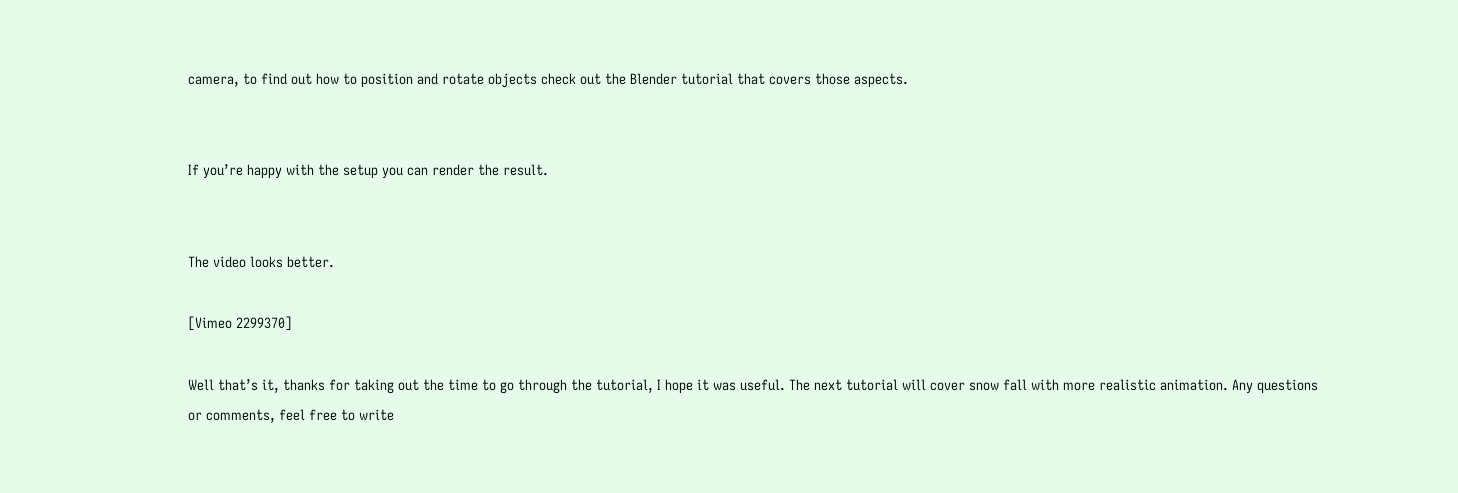camera, to find out how to position and rotate objects check out the Blender tutorial that covers those aspects.


If you’re happy with the setup you can render the result.


The video looks better.

[Vimeo 2299370]

Well that’s it, thanks for taking out the time to go through the tutorial, I hope it was useful. The next tutorial will cover snow fall with more realistic animation. Any questions or comments, feel free to write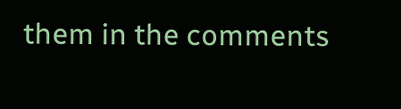them in the comments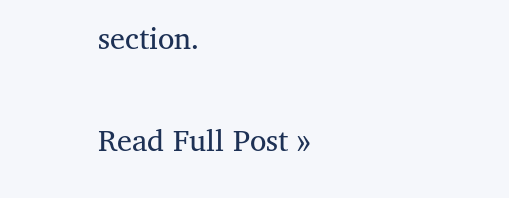section.

Read Full Post »